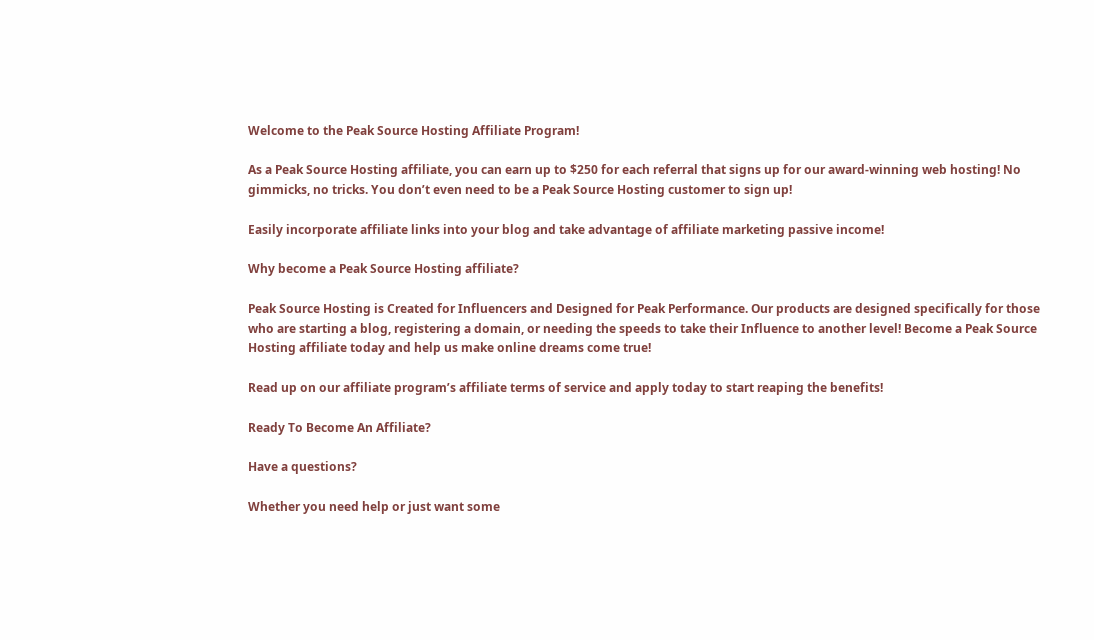Welcome to the Peak Source Hosting Affiliate Program!

As a Peak Source Hosting affiliate, you can earn up to $250 for each referral that signs up for our award-winning web hosting! No gimmicks, no tricks. You don’t even need to be a Peak Source Hosting customer to sign up!

Easily incorporate affiliate links into your blog and take advantage of affiliate marketing passive income!

Why become a Peak Source Hosting affiliate?

Peak Source Hosting is Created for Influencers and Designed for Peak Performance. Our products are designed specifically for those who are starting a blog, registering a domain, or needing the speeds to take their Influence to another level! Become a Peak Source Hosting affiliate today and help us make online dreams come true!

Read up on our affiliate program’s affiliate terms of service and apply today to start reaping the benefits!

Ready To Become An Affiliate?

Have a questions?

Whether you need help or just want some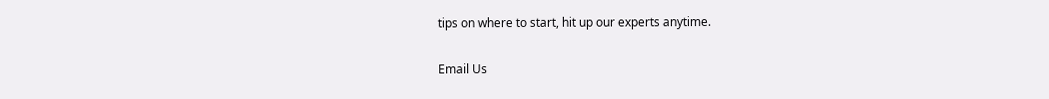tips on where to start, hit up our experts anytime.

Email Us